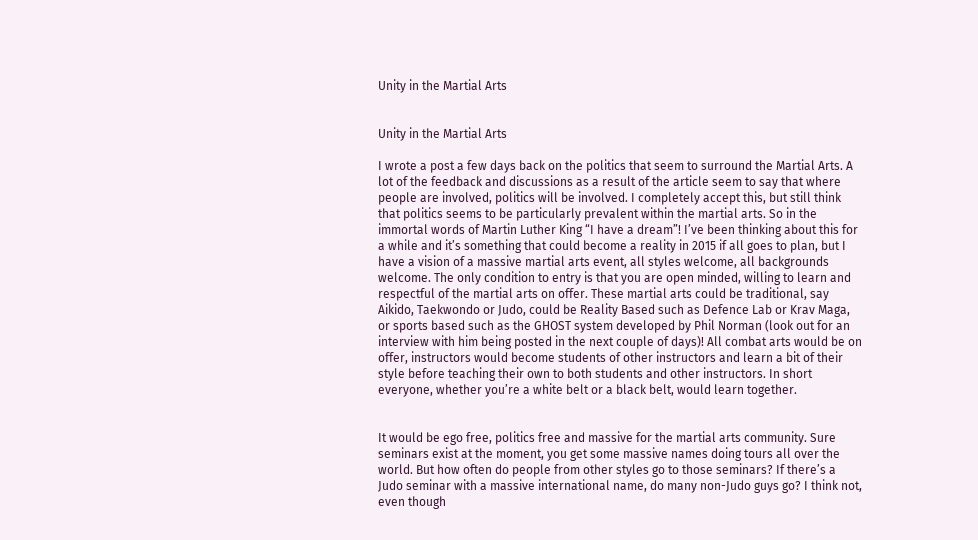Unity in the Martial Arts


Unity in the Martial Arts

I wrote a post a few days back on the politics that seem to surround the Martial Arts. A lot of the feedback and discussions as a result of the article seem to say that where people are involved, politics will be involved. I completely accept this, but still think that politics seems to be particularly prevalent within the martial arts. So in the immortal words of Martin Luther King “I have a dream”! I’ve been thinking about this for a while and it’s something that could become a reality in 2015 if all goes to plan, but I have a vision of a massive martial arts event, all styles welcome, all backgrounds welcome. The only condition to entry is that you are open minded, willing to learn and respectful of the martial arts on offer. These martial arts could be traditional, say Aikido, Taekwondo or Judo, could be Reality Based such as Defence Lab or Krav Maga, or sports based such as the GHOST system developed by Phil Norman (look out for an interview with him being posted in the next couple of days)! All combat arts would be on offer, instructors would become students of other instructors and learn a bit of their style before teaching their own to both students and other instructors. In short everyone, whether you’re a white belt or a black belt, would learn together.


It would be ego free, politics free and massive for the martial arts community. Sure seminars exist at the moment, you get some massive names doing tours all over the world. But how often do people from other styles go to those seminars? If there’s a Judo seminar with a massive international name, do many non-Judo guys go? I think not, even though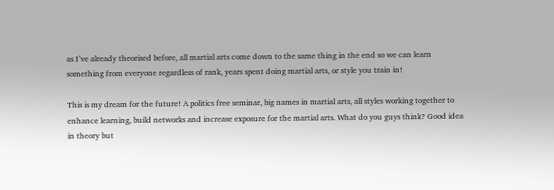as I’ve already theorised before, all martial arts come down to the same thing in the end so we can learn something from everyone regardless of rank, years spent doing martial arts, or style you train in!

This is my dream for the future! A politics free seminar, big names in martial arts, all styles working together to enhance learning, build networks and increase exposure for the martial arts. What do you guys think? Good idea in theory but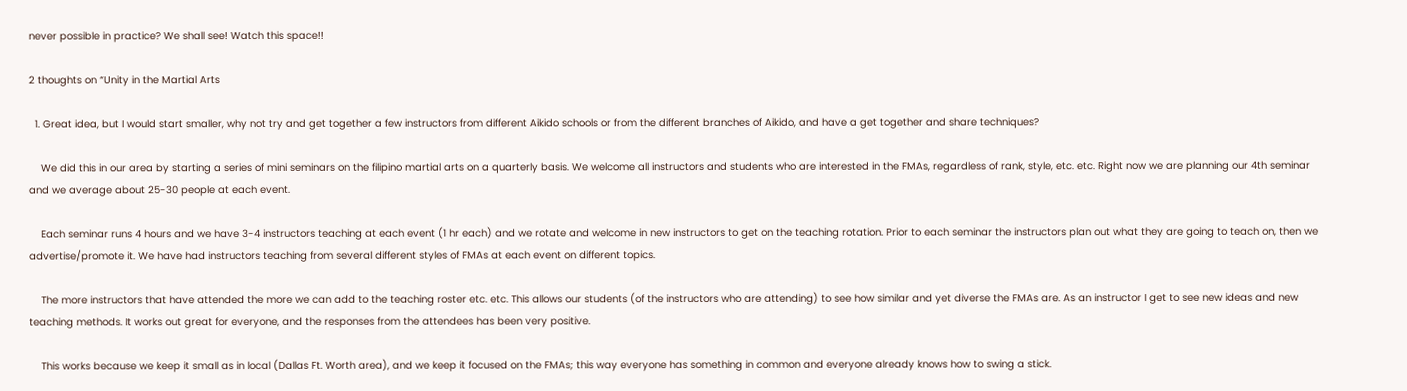never possible in practice? We shall see! Watch this space!!

2 thoughts on “Unity in the Martial Arts

  1. Great idea, but I would start smaller, why not try and get together a few instructors from different Aikido schools or from the different branches of Aikido, and have a get together and share techniques?

    We did this in our area by starting a series of mini seminars on the filipino martial arts on a quarterly basis. We welcome all instructors and students who are interested in the FMAs, regardless of rank, style, etc. etc. Right now we are planning our 4th seminar and we average about 25-30 people at each event.

    Each seminar runs 4 hours and we have 3-4 instructors teaching at each event (1 hr each) and we rotate and welcome in new instructors to get on the teaching rotation. Prior to each seminar the instructors plan out what they are going to teach on, then we advertise/promote it. We have had instructors teaching from several different styles of FMAs at each event on different topics.

    The more instructors that have attended the more we can add to the teaching roster etc. etc. This allows our students (of the instructors who are attending) to see how similar and yet diverse the FMAs are. As an instructor I get to see new ideas and new teaching methods. It works out great for everyone, and the responses from the attendees has been very positive.

    This works because we keep it small as in local (Dallas Ft. Worth area), and we keep it focused on the FMAs; this way everyone has something in common and everyone already knows how to swing a stick.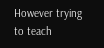However trying to teach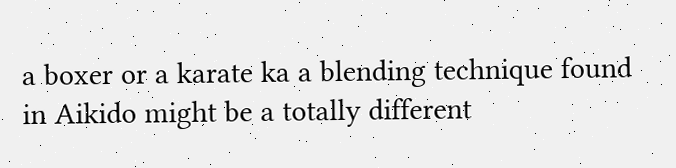a boxer or a karate ka a blending technique found in Aikido might be a totally different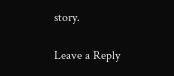story.

Leave a Reply